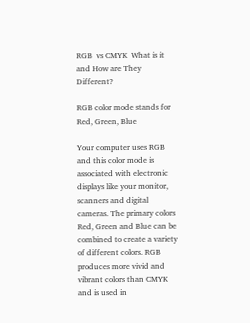RGB  vs CMYK  What is it and How are They Different?

RGB color mode stands for Red, Green, Blue

Your computer uses RGB and this color mode is associated with electronic displays like your monitor, scanners and digital cameras. The primary colors Red, Green and Blue can be combined to create a variety of different colors. RGB produces more vivid and vibrant colors than CMYK and is used in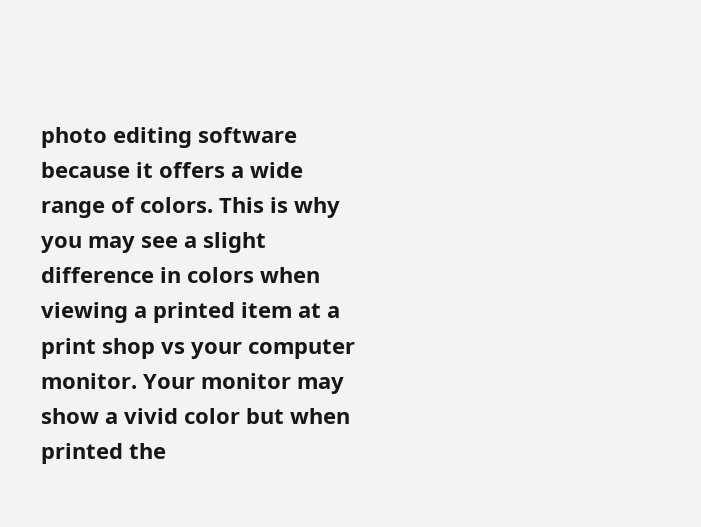photo editing software because it offers a wide range of colors. This is why you may see a slight difference in colors when viewing a printed item at a print shop vs your computer monitor. Your monitor may show a vivid color but when printed the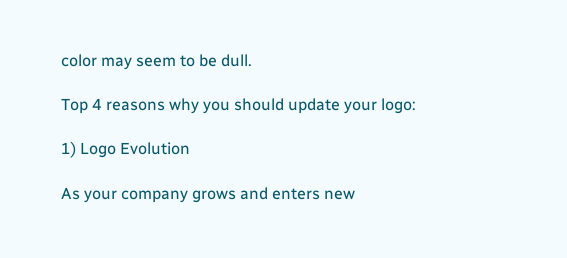color may seem to be dull.

Top 4 reasons why you should update your logo:

1) Logo Evolution

As your company grows and enters new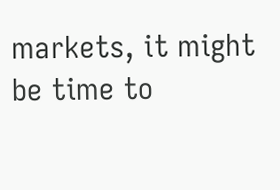markets, it might be time to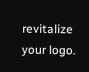revitalize your logo.